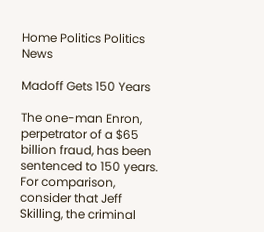Home Politics Politics News

Madoff Gets 150 Years

The one-man Enron, perpetrator of a $65 billion fraud, has been sentenced to 150 years. For comparison, consider that Jeff Skilling, the criminal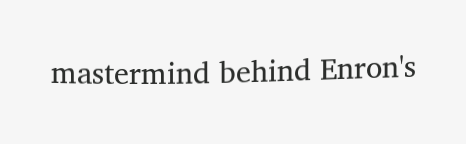mastermind behind Enron's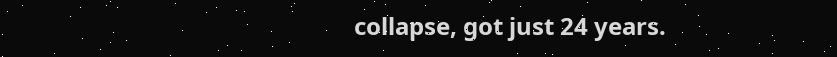collapse, got just 24 years.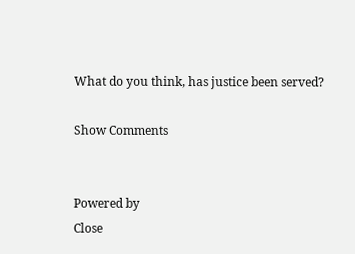What do you think, has justice been served?

Show Comments


Powered by
Close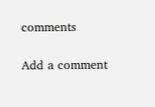comments

Add a comment